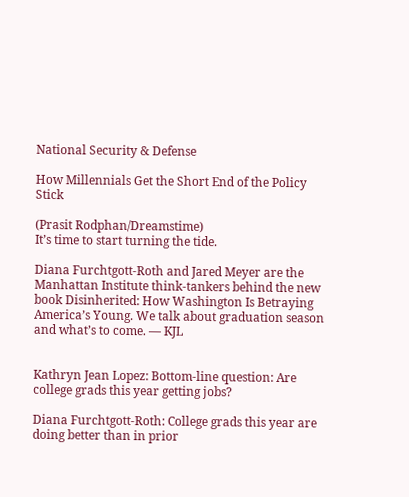National Security & Defense

How Millennials Get the Short End of the Policy Stick

(Prasit Rodphan/Dreamstime)
It’s time to start turning the tide.

Diana Furchtgott-Roth and Jared Meyer are the Manhattan Institute think-tankers behind the new book Disinherited: How Washington Is Betraying America’s Young. We talk about graduation season and what’s to come. — KJL


Kathryn Jean Lopez: Bottom-line question: Are college grads this year getting jobs?

Diana Furchtgott-Roth: College grads this year are doing better than in prior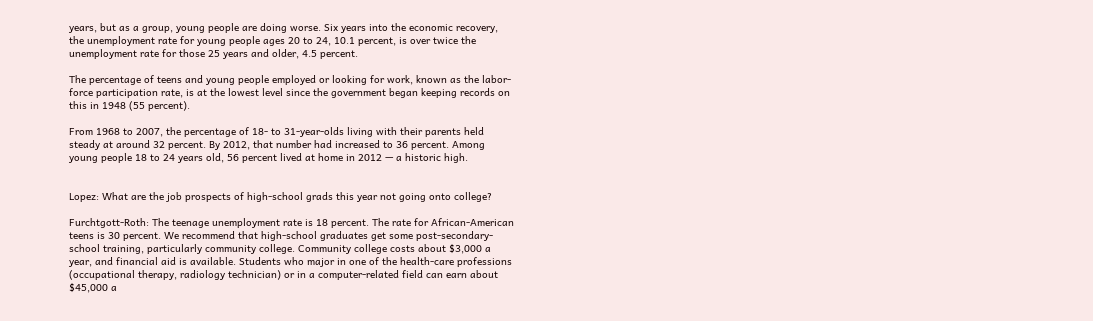years, but as a group, young people are doing worse. Six years into the economic recovery, the unemployment rate for young people ages 20 to 24, 10.1 percent, is over twice the unemployment rate for those 25 years and older, 4.5 percent.

The percentage of teens and young people employed or looking for work, known as the labor-force participation rate, is at the lowest level since the government began keeping records on this in 1948 (55 percent).

From 1968 to 2007, the percentage of 18- to 31-year-olds living with their parents held steady at around 32 percent. By 2012, that number had increased to 36 percent. Among young people 18 to 24 years old, 56 percent lived at home in 2012 — a historic high.


Lopez: What are the job prospects of high-school grads this year not going onto college?

Furchtgott-Roth: The teenage unemployment rate is 18 percent. The rate for African-American teens is 30 percent. We recommend that high-school graduates get some post-secondary-school training, particularly community college. Community college costs about $3,000 a year, and financial aid is available. Students who major in one of the health-care professions (occupational therapy, radiology technician) or in a computer-related field can earn about $45,000 a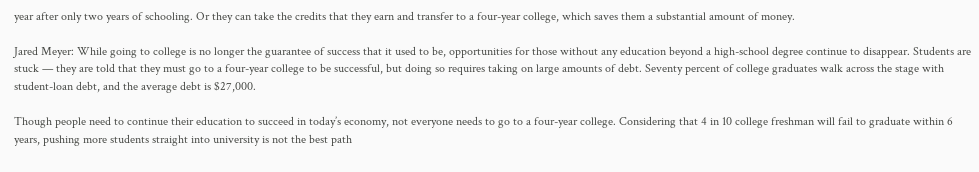year after only two years of schooling. Or they can take the credits that they earn and transfer to a four-year college, which saves them a substantial amount of money.

Jared Meyer: While going to college is no longer the guarantee of success that it used to be, opportunities for those without any education beyond a high-school degree continue to disappear. Students are stuck — they are told that they must go to a four-year college to be successful, but doing so requires taking on large amounts of debt. Seventy percent of college graduates walk across the stage with student-loan debt, and the average debt is $27,000.

Though people need to continue their education to succeed in today’s economy, not everyone needs to go to a four-year college. Considering that 4 in 10 college freshman will fail to graduate within 6 years, pushing more students straight into university is not the best path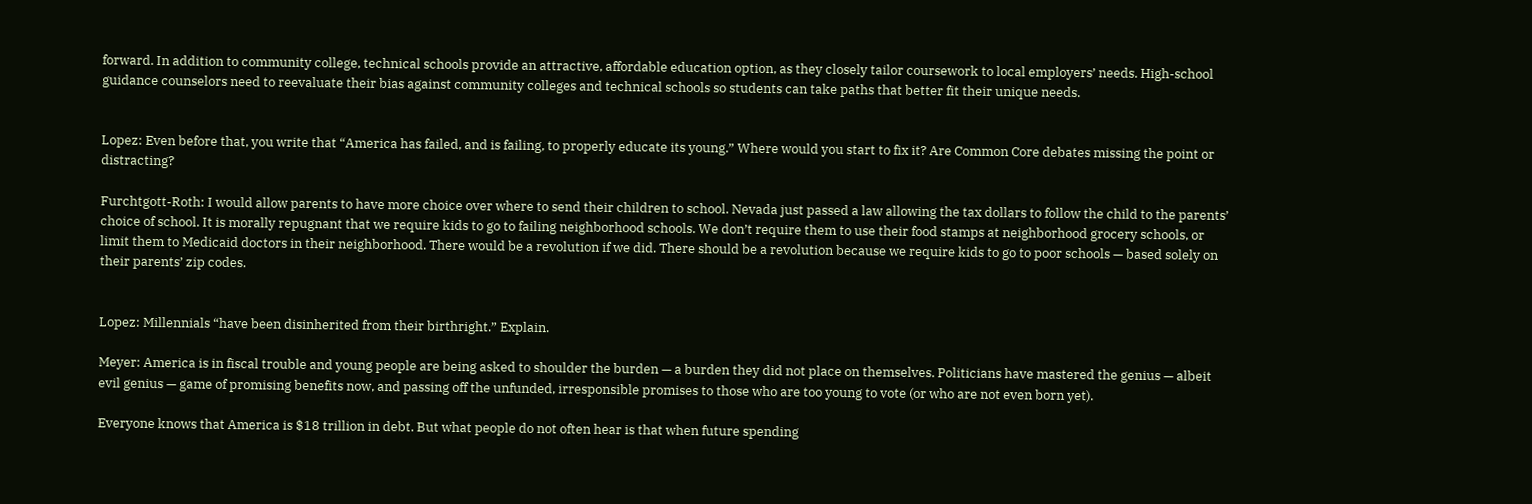forward. In addition to community college, technical schools provide an attractive, affordable education option, as they closely tailor coursework to local employers’ needs. High-school guidance counselors need to reevaluate their bias against community colleges and technical schools so students can take paths that better fit their unique needs.


Lopez: Even before that, you write that “America has failed, and is failing, to properly educate its young.” Where would you start to fix it? Are Common Core debates missing the point or distracting?

Furchtgott-Roth: I would allow parents to have more choice over where to send their children to school. Nevada just passed a law allowing the tax dollars to follow the child to the parents’ choice of school. It is morally repugnant that we require kids to go to failing neighborhood schools. We don’t require them to use their food stamps at neighborhood grocery schools, or limit them to Medicaid doctors in their neighborhood. There would be a revolution if we did. There should be a revolution because we require kids to go to poor schools — based solely on their parents’ zip codes.


Lopez: Millennials “have been disinherited from their birthright.” Explain.

Meyer: America is in fiscal trouble and young people are being asked to shoulder the burden — a burden they did not place on themselves. Politicians have mastered the genius — albeit evil genius — game of promising benefits now, and passing off the unfunded, irresponsible promises to those who are too young to vote (or who are not even born yet).

Everyone knows that America is $18 trillion in debt. But what people do not often hear is that when future spending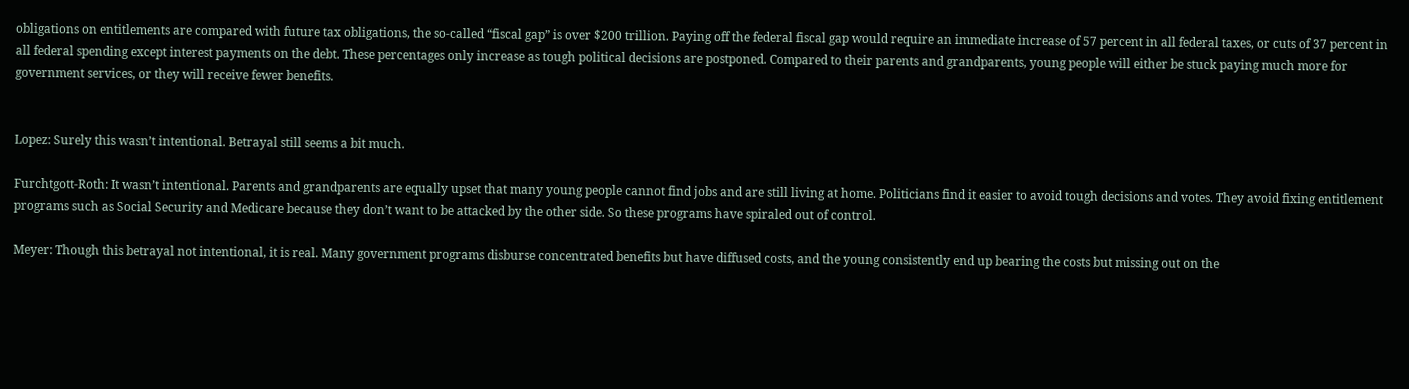obligations on entitlements are compared with future tax obligations, the so-called “fiscal gap” is over $200 trillion. Paying off the federal fiscal gap would require an immediate increase of 57 percent in all federal taxes, or cuts of 37 percent in all federal spending except interest payments on the debt. These percentages only increase as tough political decisions are postponed. Compared to their parents and grandparents, young people will either be stuck paying much more for government services, or they will receive fewer benefits.


Lopez: Surely this wasn’t intentional. Betrayal still seems a bit much.

Furchtgott-Roth: It wasn’t intentional. Parents and grandparents are equally upset that many young people cannot find jobs and are still living at home. Politicians find it easier to avoid tough decisions and votes. They avoid fixing entitlement programs such as Social Security and Medicare because they don’t want to be attacked by the other side. So these programs have spiraled out of control.

Meyer: Though this betrayal not intentional, it is real. Many government programs disburse concentrated benefits but have diffused costs, and the young consistently end up bearing the costs but missing out on the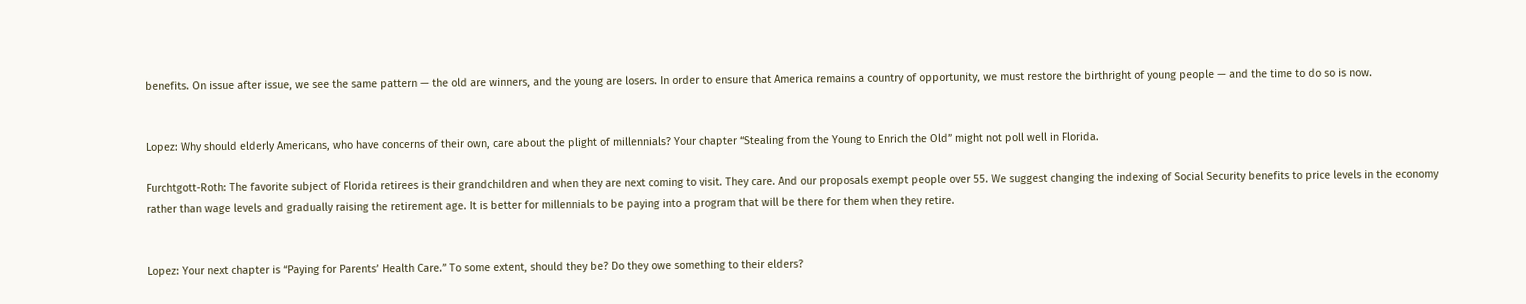benefits. On issue after issue, we see the same pattern — the old are winners, and the young are losers. In order to ensure that America remains a country of opportunity, we must restore the birthright of young people — and the time to do so is now.


Lopez: Why should elderly Americans, who have concerns of their own, care about the plight of millennials? Your chapter “Stealing from the Young to Enrich the Old” might not poll well in Florida.

Furchtgott-Roth: The favorite subject of Florida retirees is their grandchildren and when they are next coming to visit. They care. And our proposals exempt people over 55. We suggest changing the indexing of Social Security benefits to price levels in the economy rather than wage levels and gradually raising the retirement age. It is better for millennials to be paying into a program that will be there for them when they retire.


Lopez: Your next chapter is “Paying for Parents’ Health Care.” To some extent, should they be? Do they owe something to their elders?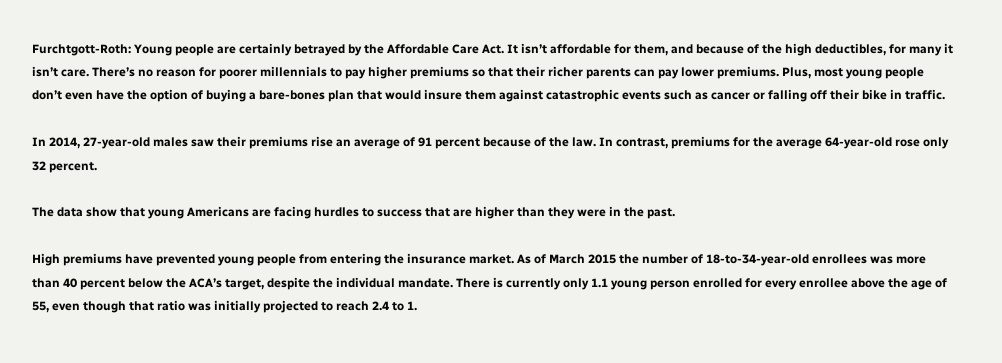Furchtgott-Roth: Young people are certainly betrayed by the Affordable Care Act. It isn’t affordable for them, and because of the high deductibles, for many it isn’t care. There’s no reason for poorer millennials to pay higher premiums so that their richer parents can pay lower premiums. Plus, most young people don’t even have the option of buying a bare-bones plan that would insure them against catastrophic events such as cancer or falling off their bike in traffic.

In 2014, 27-year-old males saw their premiums rise an average of 91 percent because of the law. In contrast, premiums for the average 64-year-old rose only 32 percent.

The data show that young Americans are facing hurdles to success that are higher than they were in the past.

High premiums have prevented young people from entering the insurance market. As of March 2015 the number of 18-to-34-year-old enrollees was more than 40 percent below the ACA’s target, despite the individual mandate. There is currently only 1.1 young person enrolled for every enrollee above the age of 55, even though that ratio was initially projected to reach 2.4 to 1.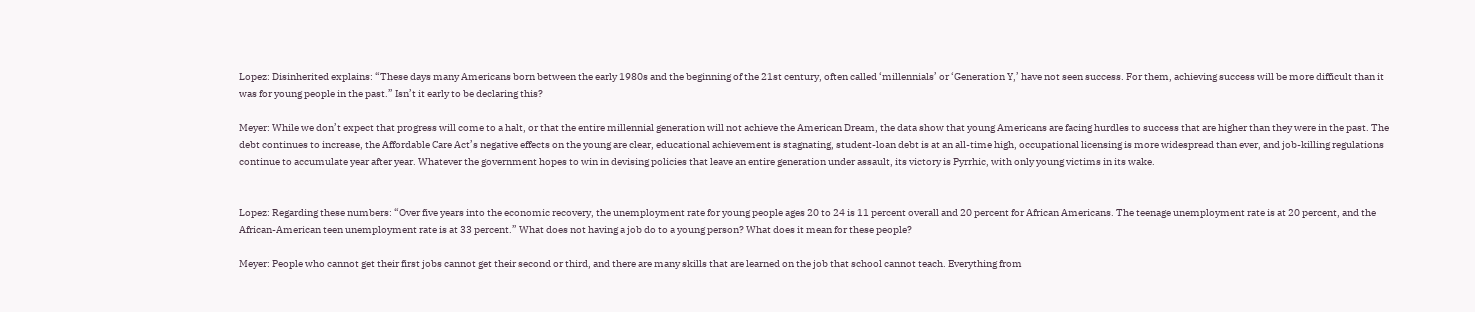Lopez: Disinherited explains: “These days many Americans born between the early 1980s and the beginning of the 21st century, often called ‘millennials’ or ‘Generation Y,’ have not seen success. For them, achieving success will be more difficult than it was for young people in the past.” Isn’t it early to be declaring this?

Meyer: While we don’t expect that progress will come to a halt, or that the entire millennial generation will not achieve the American Dream, the data show that young Americans are facing hurdles to success that are higher than they were in the past. The debt continues to increase, the Affordable Care Act’s negative effects on the young are clear, educational achievement is stagnating, student-loan debt is at an all-time high, occupational licensing is more widespread than ever, and job-killing regulations continue to accumulate year after year. Whatever the government hopes to win in devising policies that leave an entire generation under assault, its victory is Pyrrhic, with only young victims in its wake.


Lopez: Regarding these numbers: “Over five years into the economic recovery, the unemployment rate for young people ages 20 to 24 is 11 percent overall and 20 percent for African Americans. The teenage unemployment rate is at 20 percent, and the African-American teen unemployment rate is at 33 percent.” What does not having a job do to a young person? What does it mean for these people?

Meyer: People who cannot get their first jobs cannot get their second or third, and there are many skills that are learned on the job that school cannot teach. Everything from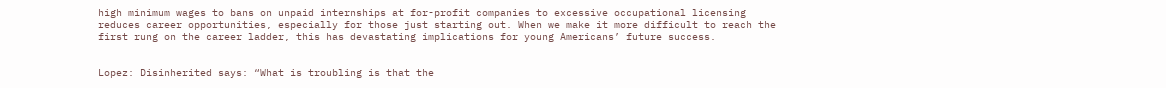high minimum wages to bans on unpaid internships at for-profit companies to excessive occupational licensing reduces career opportunities, especially for those just starting out. When we make it more difficult to reach the first rung on the career ladder, this has devastating implications for young Americans’ future success.


Lopez: Disinherited says: “What is troubling is that the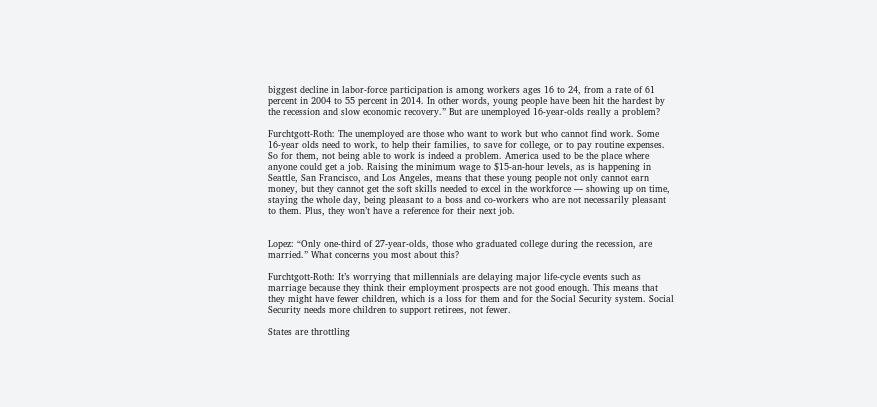biggest decline in labor-force participation is among workers ages 16 to 24, from a rate of 61 percent in 2004 to 55 percent in 2014. In other words, young people have been hit the hardest by the recession and slow economic recovery.” But are unemployed 16-year-olds really a problem?

Furchtgott-Roth: The unemployed are those who want to work but who cannot find work. Some 16-year olds need to work, to help their families, to save for college, or to pay routine expenses. So for them, not being able to work is indeed a problem. America used to be the place where anyone could get a job. Raising the minimum wage to $15-an-hour levels, as is happening in Seattle, San Francisco, and Los Angeles, means that these young people not only cannot earn money, but they cannot get the soft skills needed to excel in the workforce — showing up on time, staying the whole day, being pleasant to a boss and co-workers who are not necessarily pleasant to them. Plus, they won’t have a reference for their next job.


Lopez: “Only one-third of 27-year-olds, those who graduated college during the recession, are married.” What concerns you most about this?

Furchtgott-Roth: It’s worrying that millennials are delaying major life-cycle events such as marriage because they think their employment prospects are not good enough. This means that they might have fewer children, which is a loss for them and for the Social Security system. Social Security needs more children to support retirees, not fewer.

States are throttling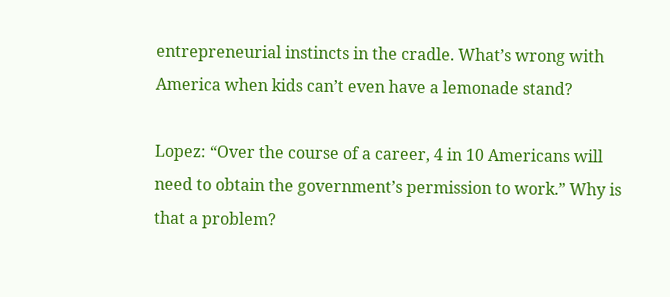entrepreneurial instincts in the cradle. What’s wrong with America when kids can’t even have a lemonade stand?

Lopez: “Over the course of a career, 4 in 10 Americans will need to obtain the government’s permission to work.” Why is that a problem?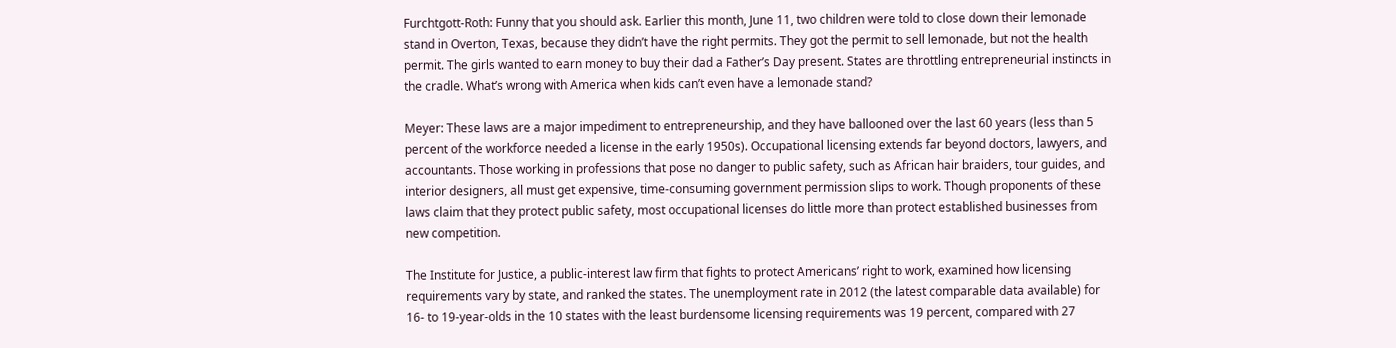Furchtgott-Roth: Funny that you should ask. Earlier this month, June 11, two children were told to close down their lemonade stand in Overton, Texas, because they didn’t have the right permits. They got the permit to sell lemonade, but not the health permit. The girls wanted to earn money to buy their dad a Father’s Day present. States are throttling entrepreneurial instincts in the cradle. What’s wrong with America when kids can’t even have a lemonade stand?

Meyer: These laws are a major impediment to entrepreneurship, and they have ballooned over the last 60 years (less than 5 percent of the workforce needed a license in the early 1950s). Occupational licensing extends far beyond doctors, lawyers, and accountants. Those working in professions that pose no danger to public safety, such as African hair braiders, tour guides, and interior designers, all must get expensive, time-consuming government permission slips to work. Though proponents of these laws claim that they protect public safety, most occupational licenses do little more than protect established businesses from new competition.

The Institute for Justice, a public-interest law firm that fights to protect Americans’ right to work, examined how licensing requirements vary by state, and ranked the states. The unemployment rate in 2012 (the latest comparable data available) for 16- to 19-year-olds in the 10 states with the least burdensome licensing requirements was 19 percent, compared with 27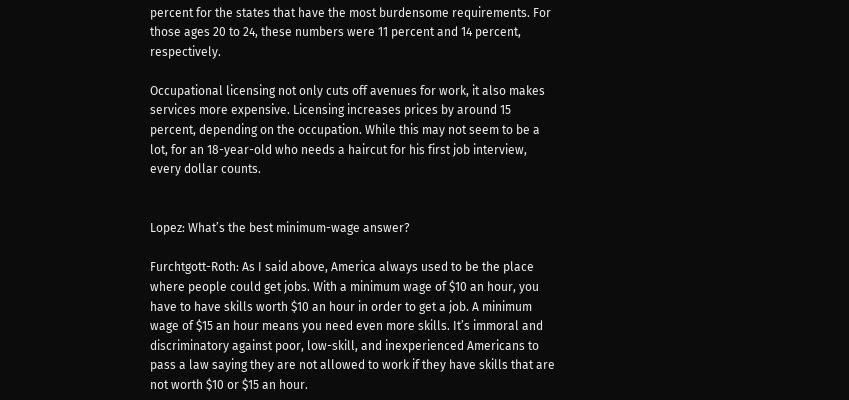percent for the states that have the most burdensome requirements. For those ages 20 to 24, these numbers were 11 percent and 14 percent, respectively.

Occupational licensing not only cuts off avenues for work, it also makes services more expensive. Licensing increases prices by around 15 percent, depending on the occupation. While this may not seem to be a lot, for an 18-year-old who needs a haircut for his first job interview, every dollar counts.


Lopez: What’s the best minimum-wage answer?

Furchtgott-Roth: As I said above, America always used to be the place where people could get jobs. With a minimum wage of $10 an hour, you have to have skills worth $10 an hour in order to get a job. A minimum wage of $15 an hour means you need even more skills. It’s immoral and discriminatory against poor, low-skill, and inexperienced Americans to pass a law saying they are not allowed to work if they have skills that are not worth $10 or $15 an hour.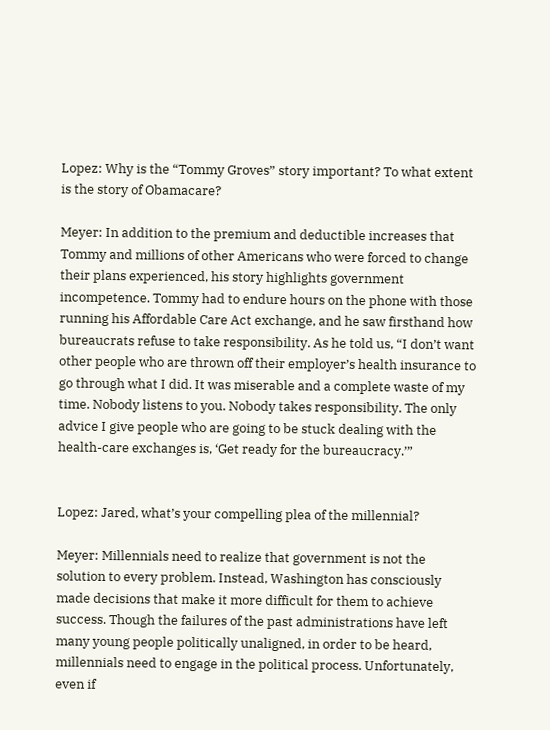Lopez: Why is the “Tommy Groves” story important? To what extent is the story of Obamacare?

Meyer: In addition to the premium and deductible increases that Tommy and millions of other Americans who were forced to change their plans experienced, his story highlights government incompetence. Tommy had to endure hours on the phone with those running his Affordable Care Act exchange, and he saw firsthand how bureaucrats refuse to take responsibility. As he told us, “I don’t want other people who are thrown off their employer’s health insurance to go through what I did. It was miserable and a complete waste of my time. Nobody listens to you. Nobody takes responsibility. The only advice I give people who are going to be stuck dealing with the health-care exchanges is, ‘Get ready for the bureaucracy.’”


Lopez: Jared, what’s your compelling plea of the millennial?

Meyer: Millennials need to realize that government is not the solution to every problem. Instead, Washington has consciously made decisions that make it more difficult for them to achieve success. Though the failures of the past administrations have left many young people politically unaligned, in order to be heard, millennials need to engage in the political process. Unfortunately, even if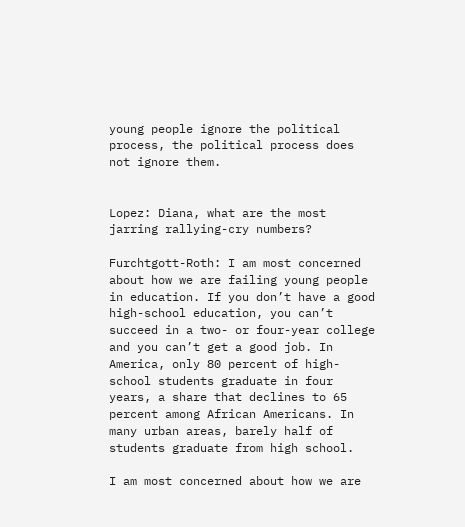young people ignore the political process, the political process does not ignore them.


Lopez: Diana, what are the most jarring rallying-cry numbers?

Furchtgott-Roth: I am most concerned about how we are failing young people in education. If you don’t have a good high-school education, you can’t succeed in a two- or four-year college and you can’t get a good job. In America, only 80 percent of high-school students graduate in four years, a share that declines to 65 percent among African Americans. In many urban areas, barely half of students graduate from high school.

I am most concerned about how we are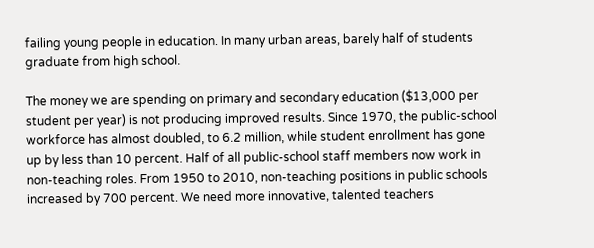failing young people in education. In many urban areas, barely half of students graduate from high school.

The money we are spending on primary and secondary education ($13,000 per student per year) is not producing improved results. Since 1970, the public-school workforce has almost doubled, to 6.2 million, while student enrollment has gone up by less than 10 percent. Half of all public-school staff members now work in non-teaching roles. From 1950 to 2010, non-teaching positions in public schools increased by 700 percent. We need more innovative, talented teachers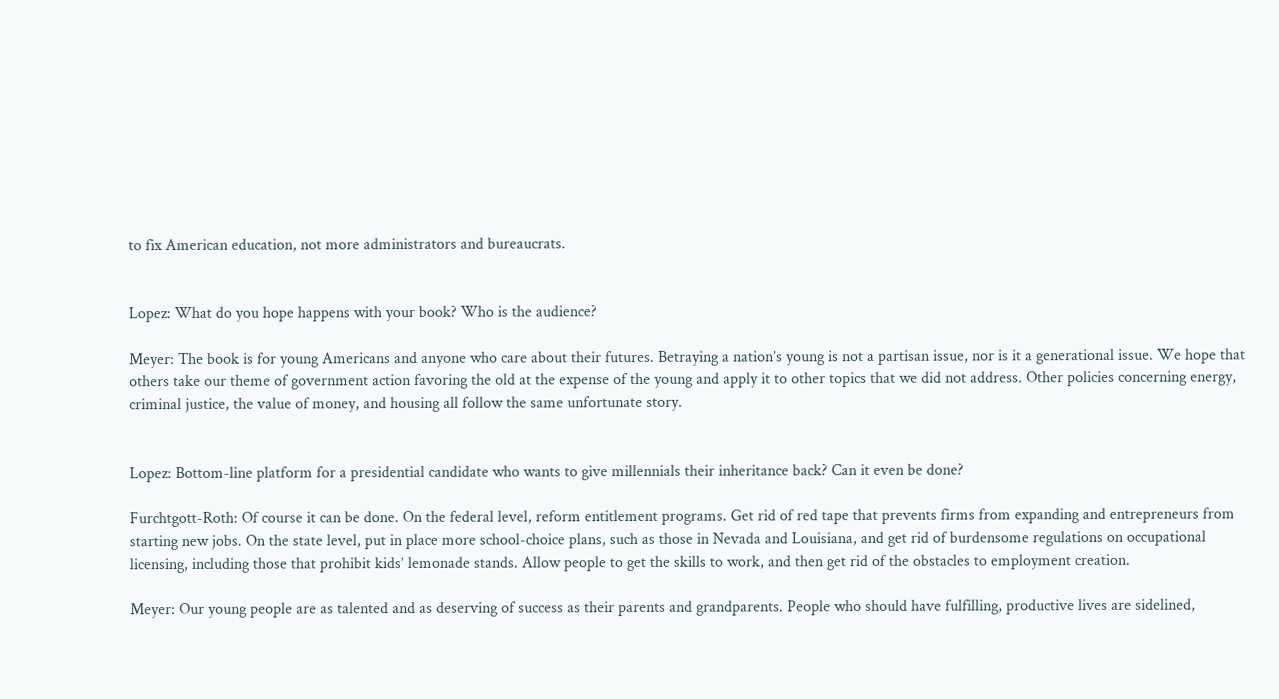to fix American education, not more administrators and bureaucrats.


Lopez: What do you hope happens with your book? Who is the audience?

Meyer: The book is for young Americans and anyone who care about their futures. Betraying a nation’s young is not a partisan issue, nor is it a generational issue. We hope that others take our theme of government action favoring the old at the expense of the young and apply it to other topics that we did not address. Other policies concerning energy, criminal justice, the value of money, and housing all follow the same unfortunate story.


Lopez: Bottom-line platform for a presidential candidate who wants to give millennials their inheritance back? Can it even be done?

Furchtgott-Roth: Of course it can be done. On the federal level, reform entitlement programs. Get rid of red tape that prevents firms from expanding and entrepreneurs from starting new jobs. On the state level, put in place more school-choice plans, such as those in Nevada and Louisiana, and get rid of burdensome regulations on occupational licensing, including those that prohibit kids’ lemonade stands. Allow people to get the skills to work, and then get rid of the obstacles to employment creation.

Meyer: Our young people are as talented and as deserving of success as their parents and grandparents. People who should have fulfilling, productive lives are sidelined,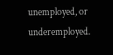unemployed, or underemployed.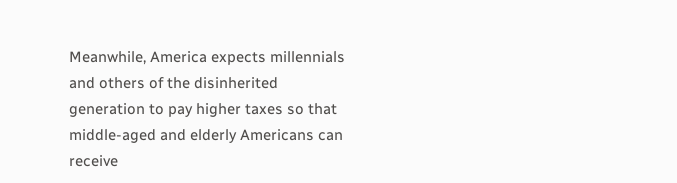Meanwhile, America expects millennials and others of the disinherited generation to pay higher taxes so that middle-aged and elderly Americans can receive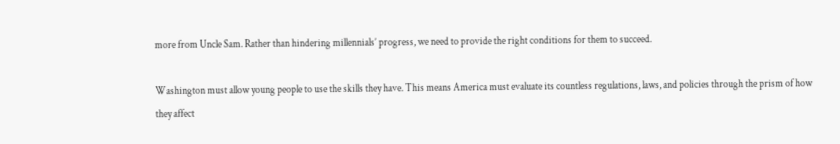more from Uncle Sam. Rather than hindering millennials’ progress, we need to provide the right conditions for them to succeed.

Washington must allow young people to use the skills they have. This means America must evaluate its countless regulations, laws, and policies through the prism of how they affect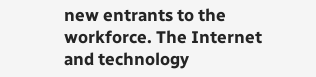new entrants to the workforce. The Internet and technology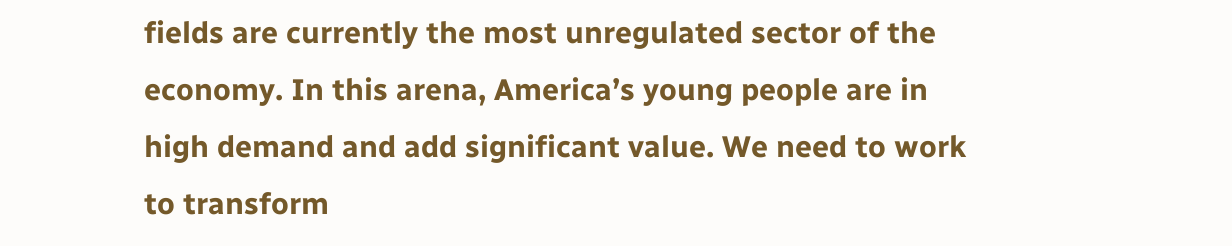fields are currently the most unregulated sector of the economy. In this arena, America’s young people are in high demand and add significant value. We need to work to transform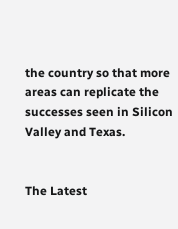the country so that more areas can replicate the successes seen in Silicon Valley and Texas.


The Latest